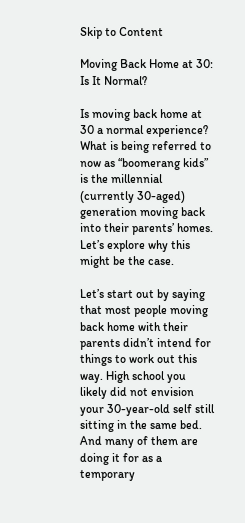Skip to Content

Moving Back Home at 30: Is It Normal?

Is moving back home at 30 a normal experience? What is being referred to now as “boomerang kids” is the millennial (currently 30-aged) generation moving back into their parents’ homes. Let’s explore why this might be the case.

Let’s start out by saying that most people moving back home with their parents didn’t intend for things to work out this way. High school you likely did not envision your 30-year-old self still sitting in the same bed. And many of them are doing it for as a temporary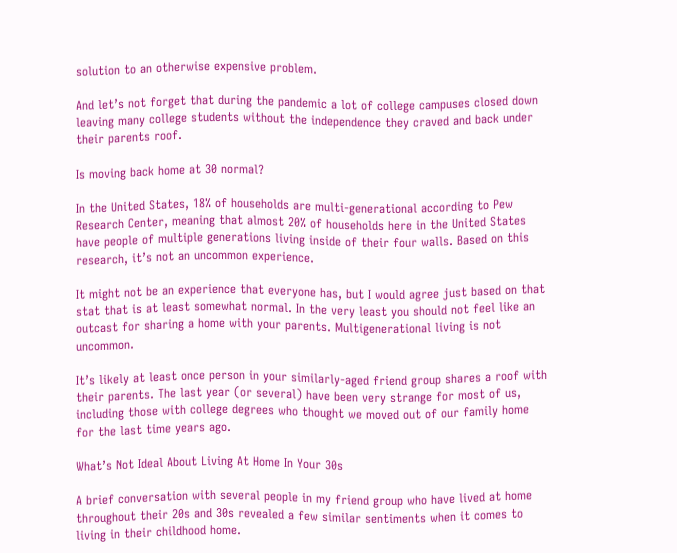solution to an otherwise expensive problem.

And let’s not forget that during the pandemic a lot of college campuses closed down leaving many college students without the independence they craved and back under their parents roof.

Is moving back home at 30 normal?

In the United States, 18% of households are multi-generational according to Pew Research Center, meaning that almost 20% of households here in the United States have people of multiple generations living inside of their four walls. Based on this research, it’s not an uncommon experience.

It might not be an experience that everyone has, but I would agree just based on that stat that is at least somewhat normal. In the very least you should not feel like an outcast for sharing a home with your parents. Multigenerational living is not uncommon.

It’s likely at least once person in your similarly-aged friend group shares a roof with their parents. The last year (or several) have been very strange for most of us, including those with college degrees who thought we moved out of our family home for the last time years ago.

What’s Not Ideal About Living At Home In Your 30s

A brief conversation with several people in my friend group who have lived at home throughout their 20s and 30s revealed a few similar sentiments when it comes to living in their childhood home.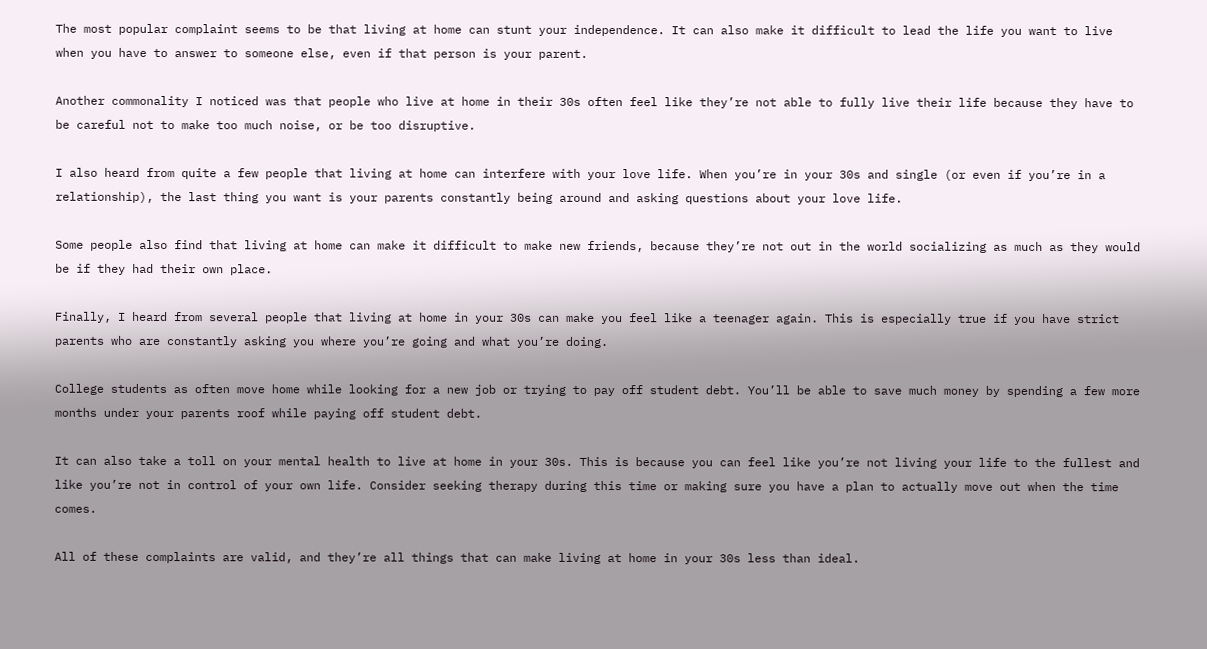The most popular complaint seems to be that living at home can stunt your independence. It can also make it difficult to lead the life you want to live when you have to answer to someone else, even if that person is your parent.

Another commonality I noticed was that people who live at home in their 30s often feel like they’re not able to fully live their life because they have to be careful not to make too much noise, or be too disruptive.

I also heard from quite a few people that living at home can interfere with your love life. When you’re in your 30s and single (or even if you’re in a relationship), the last thing you want is your parents constantly being around and asking questions about your love life.

Some people also find that living at home can make it difficult to make new friends, because they’re not out in the world socializing as much as they would be if they had their own place.

Finally, I heard from several people that living at home in your 30s can make you feel like a teenager again. This is especially true if you have strict parents who are constantly asking you where you’re going and what you’re doing.

College students as often move home while looking for a new job or trying to pay off student debt. You’ll be able to save much money by spending a few more months under your parents roof while paying off student debt.

It can also take a toll on your mental health to live at home in your 30s. This is because you can feel like you’re not living your life to the fullest and like you’re not in control of your own life. Consider seeking therapy during this time or making sure you have a plan to actually move out when the time comes.

All of these complaints are valid, and they’re all things that can make living at home in your 30s less than ideal.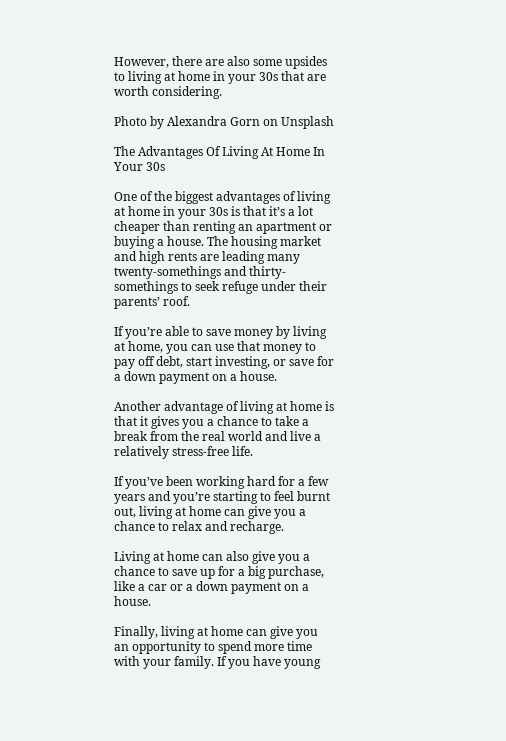However, there are also some upsides to living at home in your 30s that are worth considering.

Photo by Alexandra Gorn on Unsplash

The Advantages Of Living At Home In Your 30s

One of the biggest advantages of living at home in your 30s is that it’s a lot cheaper than renting an apartment or buying a house. The housing market and high rents are leading many twenty-somethings and thirty-somethings to seek refuge under their parents’ roof.

If you’re able to save money by living at home, you can use that money to pay off debt, start investing, or save for a down payment on a house.

Another advantage of living at home is that it gives you a chance to take a break from the real world and live a relatively stress-free life.

If you’ve been working hard for a few years and you’re starting to feel burnt out, living at home can give you a chance to relax and recharge.

Living at home can also give you a chance to save up for a big purchase, like a car or a down payment on a house.

Finally, living at home can give you an opportunity to spend more time with your family. If you have young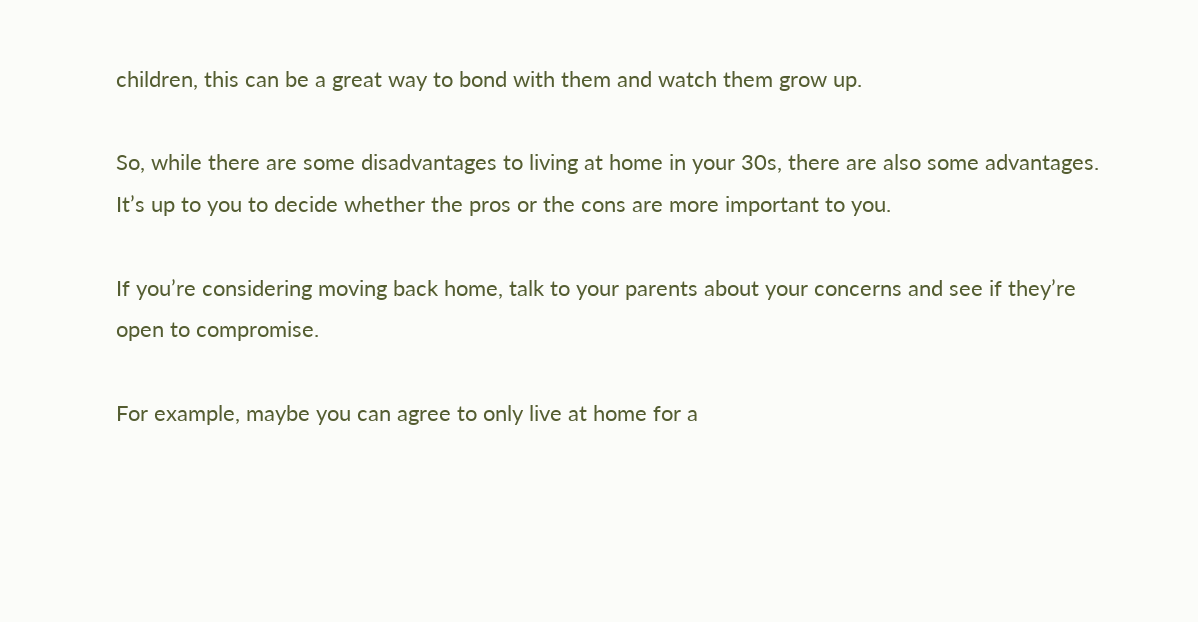children, this can be a great way to bond with them and watch them grow up.

So, while there are some disadvantages to living at home in your 30s, there are also some advantages. It’s up to you to decide whether the pros or the cons are more important to you.

If you’re considering moving back home, talk to your parents about your concerns and see if they’re open to compromise.

For example, maybe you can agree to only live at home for a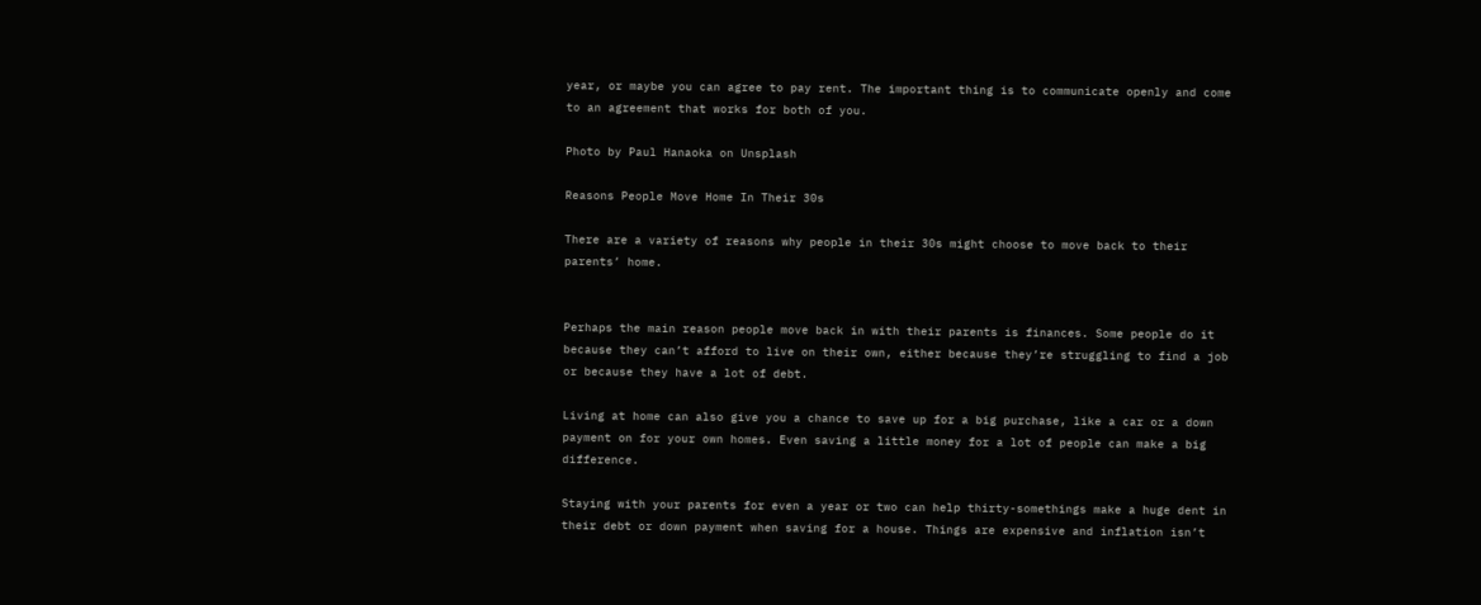year, or maybe you can agree to pay rent. The important thing is to communicate openly and come to an agreement that works for both of you.

Photo by Paul Hanaoka on Unsplash

Reasons People Move Home In Their 30s

There are a variety of reasons why people in their 30s might choose to move back to their parents’ home.


Perhaps the main reason people move back in with their parents is finances. Some people do it because they can’t afford to live on their own, either because they’re struggling to find a job or because they have a lot of debt.

Living at home can also give you a chance to save up for a big purchase, like a car or a down payment on for your own homes. Even saving a little money for a lot of people can make a big difference.

Staying with your parents for even a year or two can help thirty-somethings make a huge dent in their debt or down payment when saving for a house. Things are expensive and inflation isn’t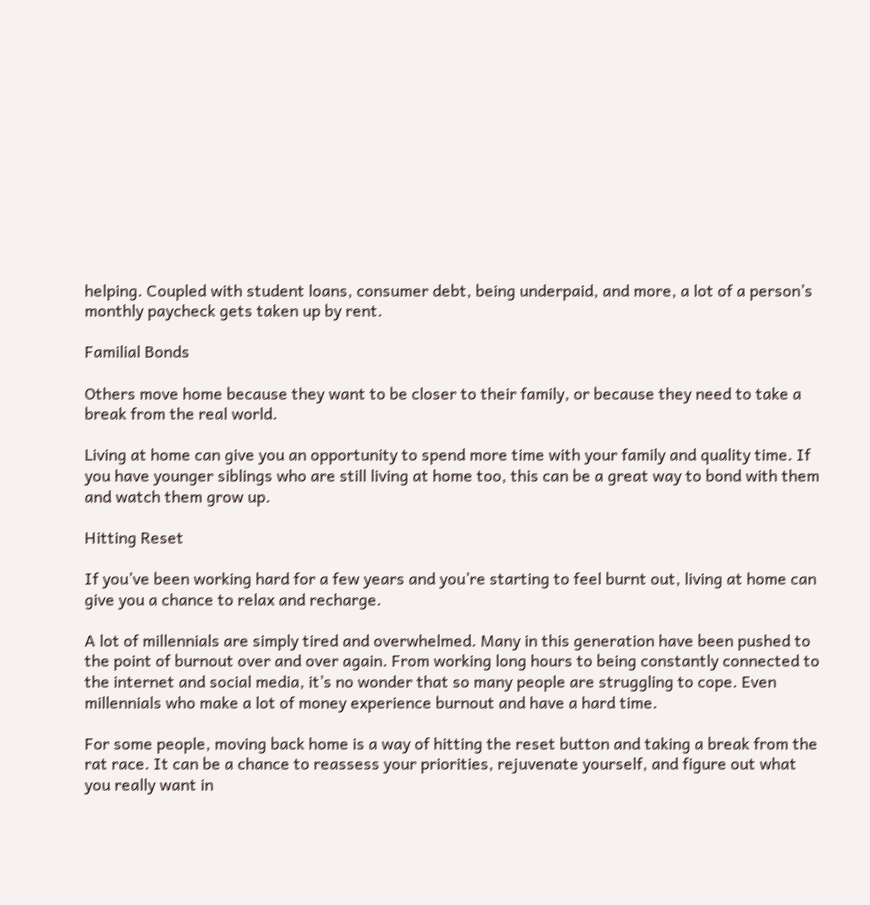helping. Coupled with student loans, consumer debt, being underpaid, and more, a lot of a person’s monthly paycheck gets taken up by rent.

Familial Bonds

Others move home because they want to be closer to their family, or because they need to take a break from the real world.

Living at home can give you an opportunity to spend more time with your family and quality time. If you have younger siblings who are still living at home too, this can be a great way to bond with them and watch them grow up.

Hitting Reset

If you’ve been working hard for a few years and you’re starting to feel burnt out, living at home can give you a chance to relax and recharge.

A lot of millennials are simply tired and overwhelmed. Many in this generation have been pushed to the point of burnout over and over again. From working long hours to being constantly connected to the internet and social media, it’s no wonder that so many people are struggling to cope. Even millennials who make a lot of money experience burnout and have a hard time.

For some people, moving back home is a way of hitting the reset button and taking a break from the rat race. It can be a chance to reassess your priorities, rejuvenate yourself, and figure out what you really want in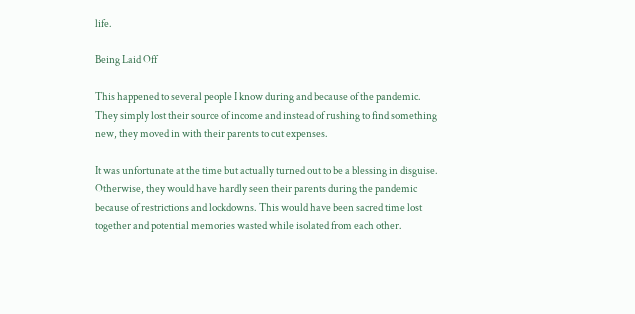life.

Being Laid Off

This happened to several people I know during and because of the pandemic. They simply lost their source of income and instead of rushing to find something new, they moved in with their parents to cut expenses.

It was unfortunate at the time but actually turned out to be a blessing in disguise. Otherwise, they would have hardly seen their parents during the pandemic because of restrictions and lockdowns. This would have been sacred time lost together and potential memories wasted while isolated from each other.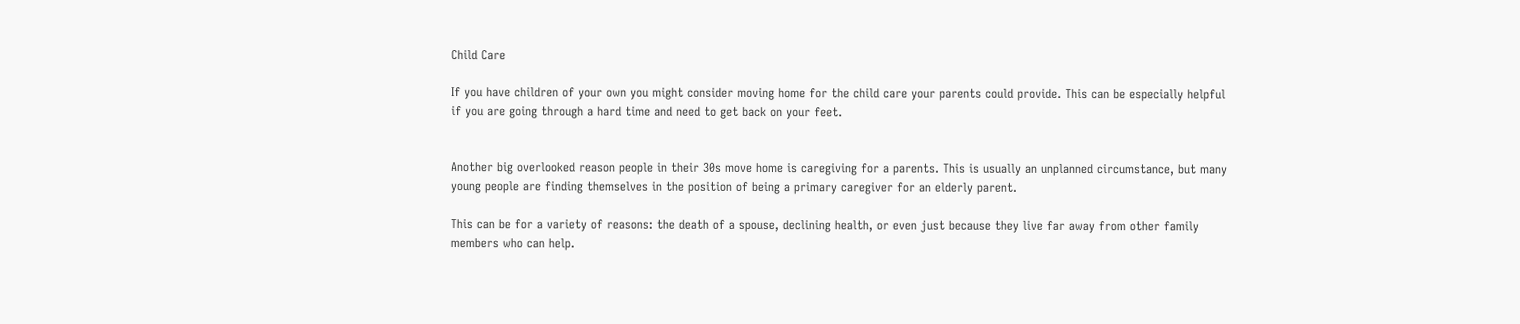Child Care

If you have children of your own you might consider moving home for the child care your parents could provide. This can be especially helpful if you are going through a hard time and need to get back on your feet.


Another big overlooked reason people in their 30s move home is caregiving for a parents. This is usually an unplanned circumstance, but many young people are finding themselves in the position of being a primary caregiver for an elderly parent.

This can be for a variety of reasons: the death of a spouse, declining health, or even just because they live far away from other family members who can help.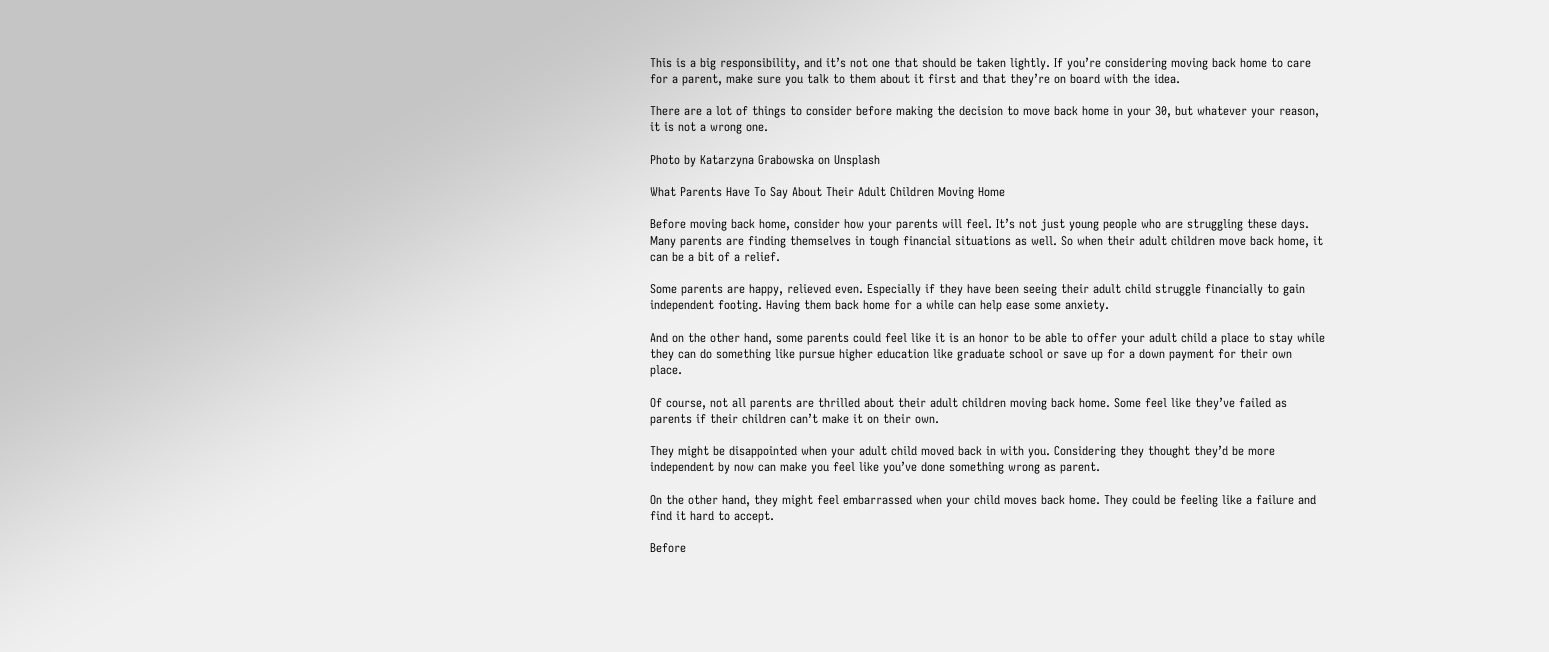This is a big responsibility, and it’s not one that should be taken lightly. If you’re considering moving back home to care for a parent, make sure you talk to them about it first and that they’re on board with the idea.

There are a lot of things to consider before making the decision to move back home in your 30, but whatever your reason, it is not a wrong one.

Photo by Katarzyna Grabowska on Unsplash

What Parents Have To Say About Their Adult Children Moving Home

Before moving back home, consider how your parents will feel. It’s not just young people who are struggling these days. Many parents are finding themselves in tough financial situations as well. So when their adult children move back home, it can be a bit of a relief.

Some parents are happy, relieved even. Especially if they have been seeing their adult child struggle financially to gain independent footing. Having them back home for a while can help ease some anxiety.

And on the other hand, some parents could feel like it is an honor to be able to offer your adult child a place to stay while they can do something like pursue higher education like graduate school or save up for a down payment for their own place.

Of course, not all parents are thrilled about their adult children moving back home. Some feel like they’ve failed as parents if their children can’t make it on their own.

They might be disappointed when your adult child moved back in with you. Considering they thought they’d be more independent by now can make you feel like you’ve done something wrong as parent.

On the other hand, they might feel embarrassed when your child moves back home. They could be feeling like a failure and find it hard to accept.

Before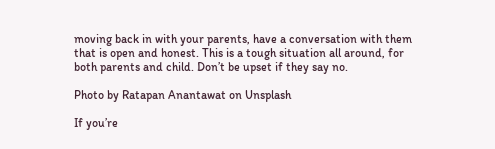moving back in with your parents, have a conversation with them that is open and honest. This is a tough situation all around, for both parents and child. Don’t be upset if they say no.

Photo by Ratapan Anantawat on Unsplash

If you’re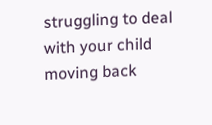struggling to deal with your child moving back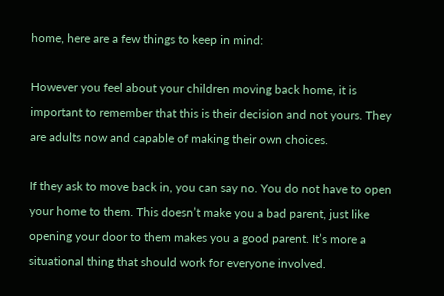home, here are a few things to keep in mind:

However you feel about your children moving back home, it is important to remember that this is their decision and not yours. They are adults now and capable of making their own choices.

If they ask to move back in, you can say no. You do not have to open your home to them. This doesn’t make you a bad parent, just like opening your door to them makes you a good parent. It’s more a situational thing that should work for everyone involved.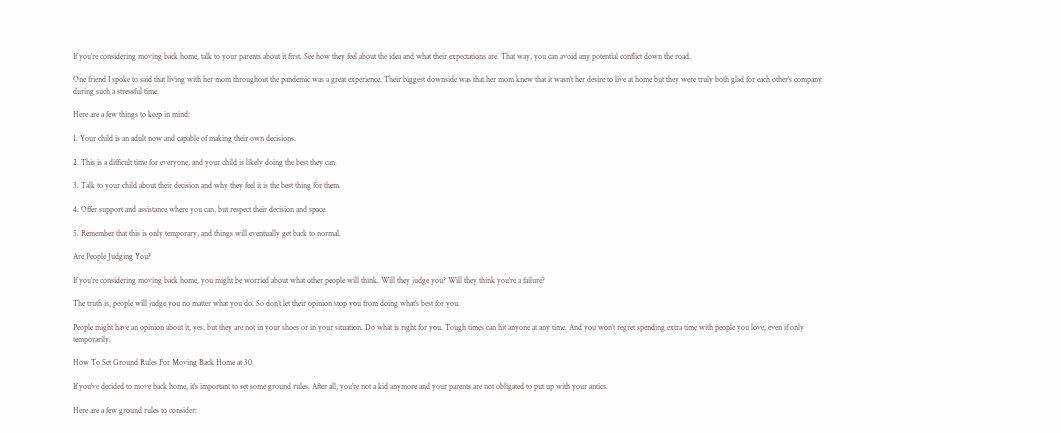If you’re considering moving back home, talk to your parents about it first. See how they feel about the idea and what their expectations are. That way, you can avoid any potential conflict down the road.

One friend I spoke to said that living with her mom throughout the pandemic was a great experience. Their biggest downside was that her mom knew that it wasn’t her desire to live at home but they were truly both glad for each other’s company during such a stressful time.

Here are a few things to keep in mind:

1. Your child is an adult now and capable of making their own decisions.

2. This is a difficult time for everyone, and your child is likely doing the best they can.

3. Talk to your child about their decision and why they feel it is the best thing for them.

4. Offer support and assistance where you can, but respect their decision and space.

5. Remember that this is only temporary, and things will eventually get back to normal.

Are People Judging You?

If you’re considering moving back home, you might be worried about what other people will think. Will they judge you? Will they think you’re a failure?

The truth is, people will judge you no matter what you do. So don’t let their opinion stop you from doing what’s best for you.

People might have an opinion about it, yes, but they are not in your shoes or in your situation. Do what is right for you. Tough times can hit anyone at any time. And you won’t regret spending extra time with people you love, even if only temporarily.

How To Set Ground Rules For Moving Back Home at 30

If you’ve decided to move back home, it’s important to set some ground rules. After all, you’re not a kid anymore and your parents are not obligated to put up with your antics.

Here are a few ground rules to consider: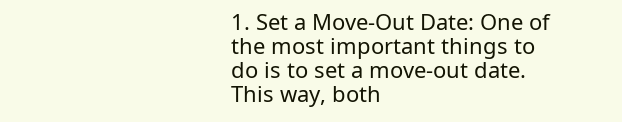1. Set a Move-Out Date: One of the most important things to do is to set a move-out date. This way, both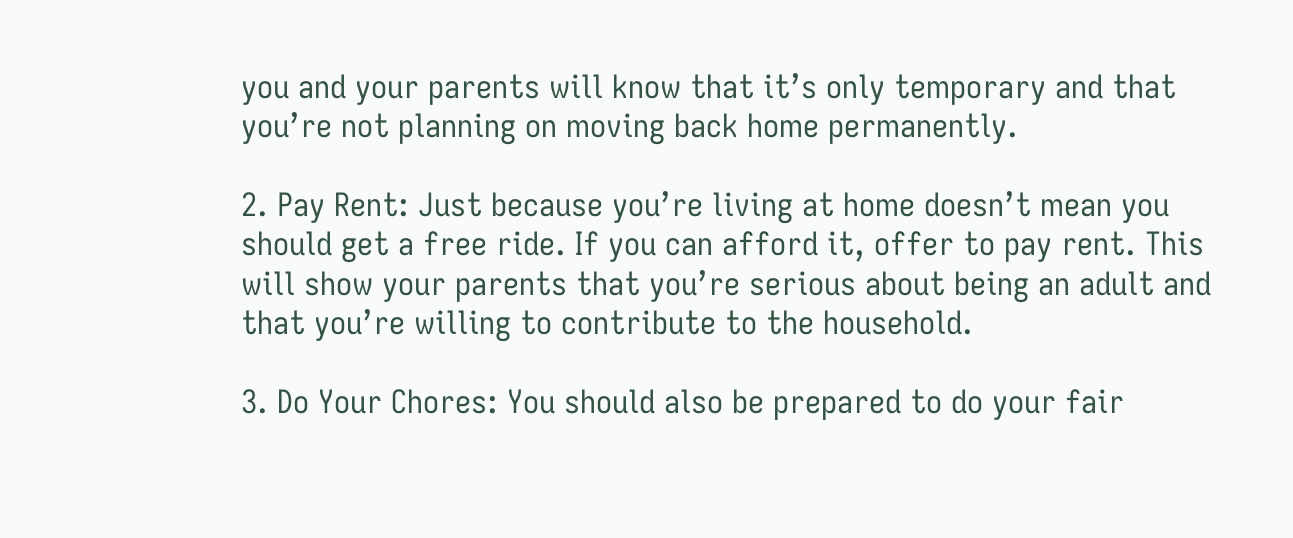you and your parents will know that it’s only temporary and that you’re not planning on moving back home permanently.

2. Pay Rent: Just because you’re living at home doesn’t mean you should get a free ride. If you can afford it, offer to pay rent. This will show your parents that you’re serious about being an adult and that you’re willing to contribute to the household.

3. Do Your Chores: You should also be prepared to do your fair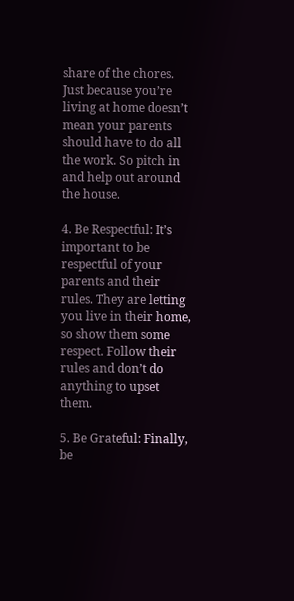share of the chores. Just because you’re living at home doesn’t mean your parents should have to do all the work. So pitch in and help out around the house.

4. Be Respectful: It’s important to be respectful of your parents and their rules. They are letting you live in their home, so show them some respect. Follow their rules and don’t do anything to upset them.

5. Be Grateful: Finally, be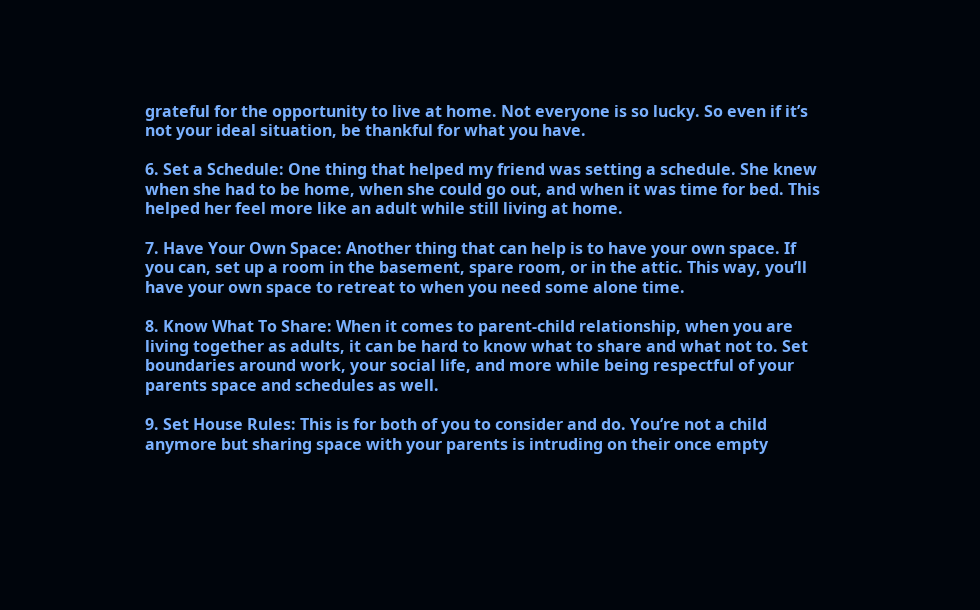grateful for the opportunity to live at home. Not everyone is so lucky. So even if it’s not your ideal situation, be thankful for what you have.

6. Set a Schedule: One thing that helped my friend was setting a schedule. She knew when she had to be home, when she could go out, and when it was time for bed. This helped her feel more like an adult while still living at home.

7. Have Your Own Space: Another thing that can help is to have your own space. If you can, set up a room in the basement, spare room, or in the attic. This way, you’ll have your own space to retreat to when you need some alone time.

8. Know What To Share: When it comes to parent-child relationship, when you are living together as adults, it can be hard to know what to share and what not to. Set boundaries around work, your social life, and more while being respectful of your parents space and schedules as well.

9. Set House Rules: This is for both of you to consider and do. You’re not a child anymore but sharing space with your parents is intruding on their once empty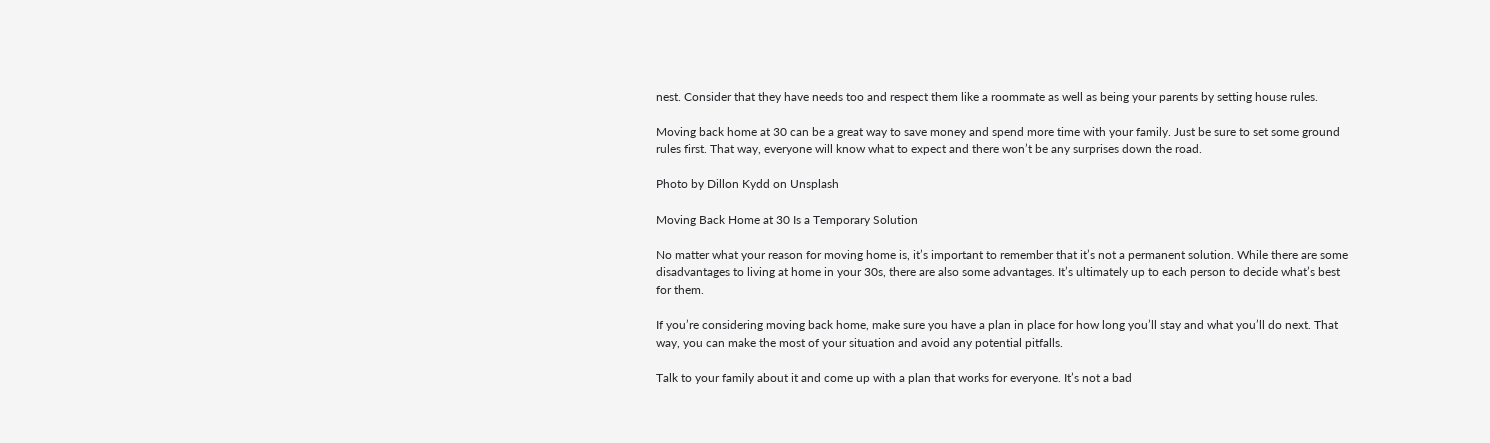nest. Consider that they have needs too and respect them like a roommate as well as being your parents by setting house rules.

Moving back home at 30 can be a great way to save money and spend more time with your family. Just be sure to set some ground rules first. That way, everyone will know what to expect and there won’t be any surprises down the road.

Photo by Dillon Kydd on Unsplash

Moving Back Home at 30 Is a Temporary Solution

No matter what your reason for moving home is, it’s important to remember that it’s not a permanent solution. While there are some disadvantages to living at home in your 30s, there are also some advantages. It’s ultimately up to each person to decide what’s best for them.

If you’re considering moving back home, make sure you have a plan in place for how long you’ll stay and what you’ll do next. That way, you can make the most of your situation and avoid any potential pitfalls.

Talk to your family about it and come up with a plan that works for everyone. It’s not a bad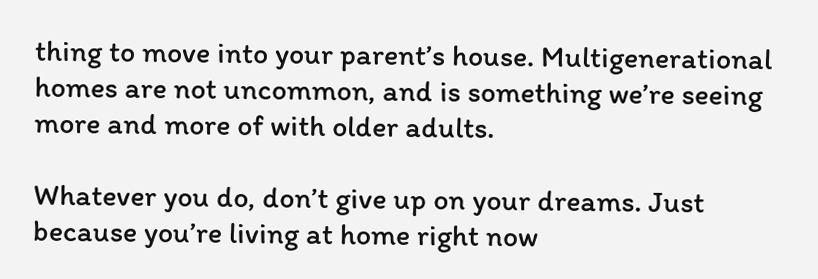thing to move into your parent’s house. Multigenerational homes are not uncommon, and is something we’re seeing more and more of with older adults.

Whatever you do, don’t give up on your dreams. Just because you’re living at home right now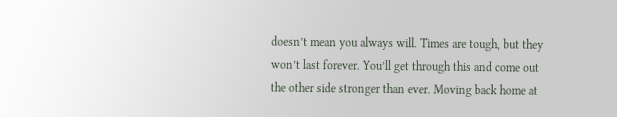doesn’t mean you always will. Times are tough, but they won’t last forever. You’ll get through this and come out the other side stronger than ever. Moving back home at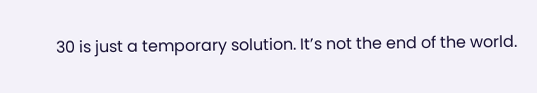30 is just a temporary solution. It’s not the end of the world.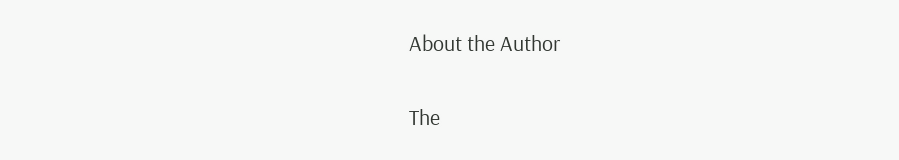About the Author

The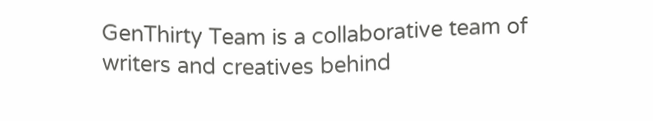GenThirty Team is a collaborative team of writers and creatives behind